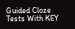Guided Cloze Tests With KEY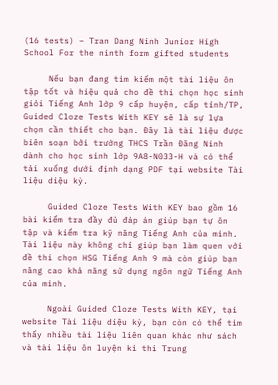(16 tests) – Tran Dang Ninh Junior High School For the ninth form gifted students

     Nếu bạn đang tìm kiếm một tài liệu ôn tập tốt và hiệu quả cho đề thi chọn học sinh giỏi Tiếng Anh lớp 9 cấp huyện, cấp tỉnh/TP, Guided Cloze Tests With KEY sẽ là sự lựa chọn cần thiết cho bạn. Đây là tài liệu được biên soạn bởi trường THCS Trần Đăng Ninh dành cho học sinh lớp 9A8-N033-H và có thể tải xuống dưới định dạng PDF tại website Tài liệu diệu kỳ.

     Guided Cloze Tests With KEY bao gồm 16 bài kiểm tra đầy đủ đáp án giúp bạn tự ôn tập và kiểm tra kỹ năng Tiếng Anh của mình. Tài liệu này không chỉ giúp bạn làm quen với đề thi chọn HSG Tiếng Anh 9 mà còn giúp bạn nâng cao khả năng sử dụng ngôn ngữ Tiếng Anh của mình.

     Ngoài Guided Cloze Tests With KEY, tại website Tài liệu diệu kỳ, bạn còn có thể tìm thấy nhiều tài liệu liên quan khác như sách và tài liệu ôn luyện kì thi Trung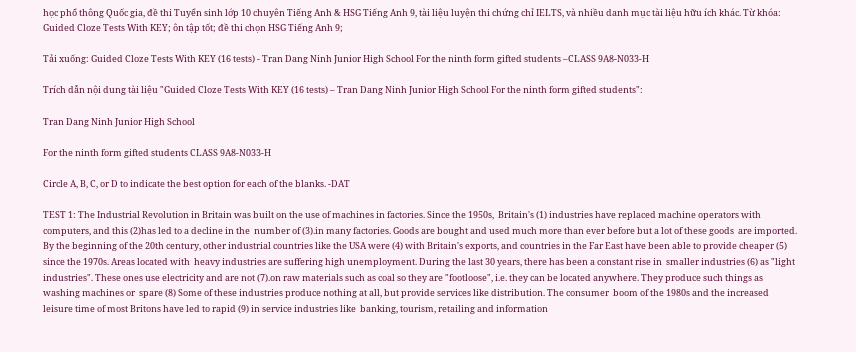học phổ thông Quốc gia, đề thi Tuyển sinh lớp 10 chuyên Tiếng Anh & HSG Tiếng Anh 9, tài liệu luyện thi chứng chỉ IELTS, và nhiều danh mục tài liệu hữu ích khác. Từ khóa: Guided Cloze Tests With KEY; ôn tập tốt; đề thi chọn HSG Tiếng Anh 9;

Tải xuống: Guided Cloze Tests With KEY (16 tests) - Tran Dang Ninh Junior High School For the ninth form gifted students –CLASS 9A8-N033-H

Trích dẫn nội dung tài liệu "Guided Cloze Tests With KEY (16 tests) – Tran Dang Ninh Junior High School For the ninth form gifted students":

Tran Dang Ninh Junior High School

For the ninth form gifted students CLASS 9A8-N033-H

Circle A, B, C, or D to indicate the best option for each of the blanks. -DAT

TEST 1: The Industrial Revolution in Britain was built on the use of machines in factories. Since the 1950s,  Britain's (1) industries have replaced machine operators with computers, and this (2)has led to a decline in the  number of (3).in many factories. Goods are bought and used much more than ever before but a lot of these goods  are imported. By the beginning of the 20th century, other industrial countries like the USA were (4) with Britain's exports, and countries in the Far East have been able to provide cheaper (5) since the 1970s. Areas located with  heavy industries are suffering high unemployment. During the last 30 years, there has been a constant rise in  smaller industries (6) as "light industries". These ones use electricity and are not (7).on raw materials such as coal so they are "footloose", i.e. they can be located anywhere. They produce such things as washing machines or  spare (8) Some of these industries produce nothing at all, but provide services like distribution. The consumer  boom of the 1980s and the increased leisure time of most Britons have led to rapid (9) in service industries like  banking, tourism, retailing and information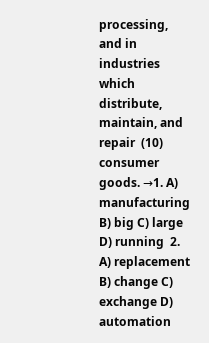processing, and in industries which distribute, maintain, and repair  (10) consumer goods. →1. A) manufacturing B) big C) large D) running  2. A) replacement B) change C) exchange D) automation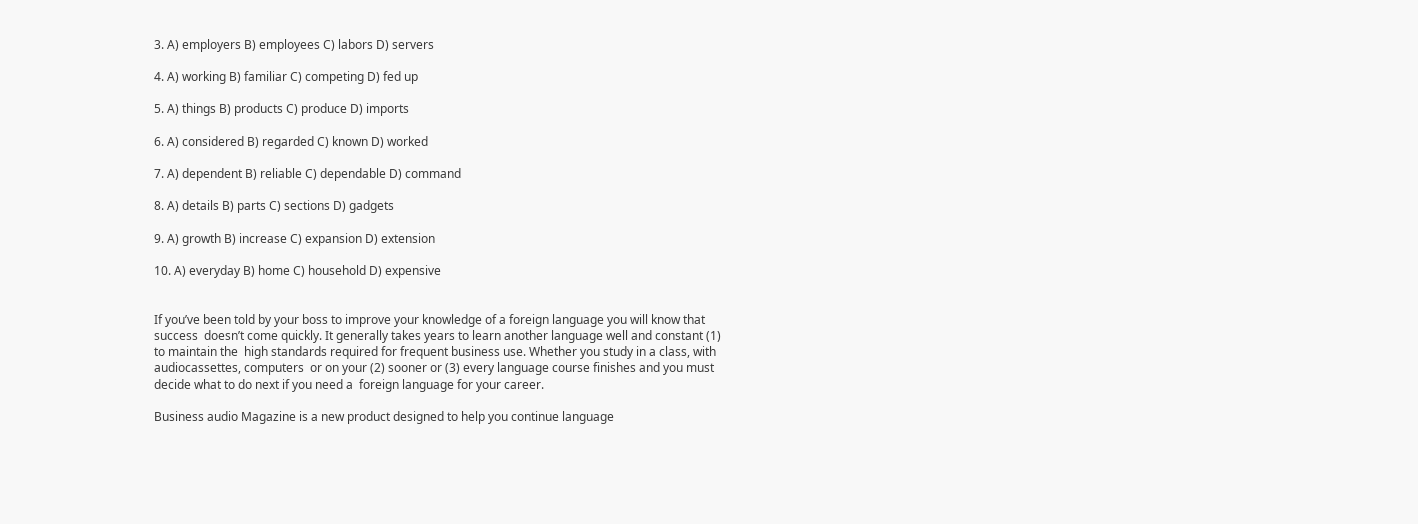3. A) employers B) employees C) labors D) servers

4. A) working B) familiar C) competing D) fed up

5. A) things B) products C) produce D) imports

6. A) considered B) regarded C) known D) worked

7. A) dependent B) reliable C) dependable D) command

8. A) details B) parts C) sections D) gadgets

9. A) growth B) increase C) expansion D) extension

10. A) everyday B) home C) household D) expensive


If you’ve been told by your boss to improve your knowledge of a foreign language you will know that success  doesn’t come quickly. It generally takes years to learn another language well and constant (1) to maintain the  high standards required for frequent business use. Whether you study in a class, with audiocassettes, computers  or on your (2) sooner or (3) every language course finishes and you must decide what to do next if you need a  foreign language for your career.

Business audio Magazine is a new product designed to help you continue language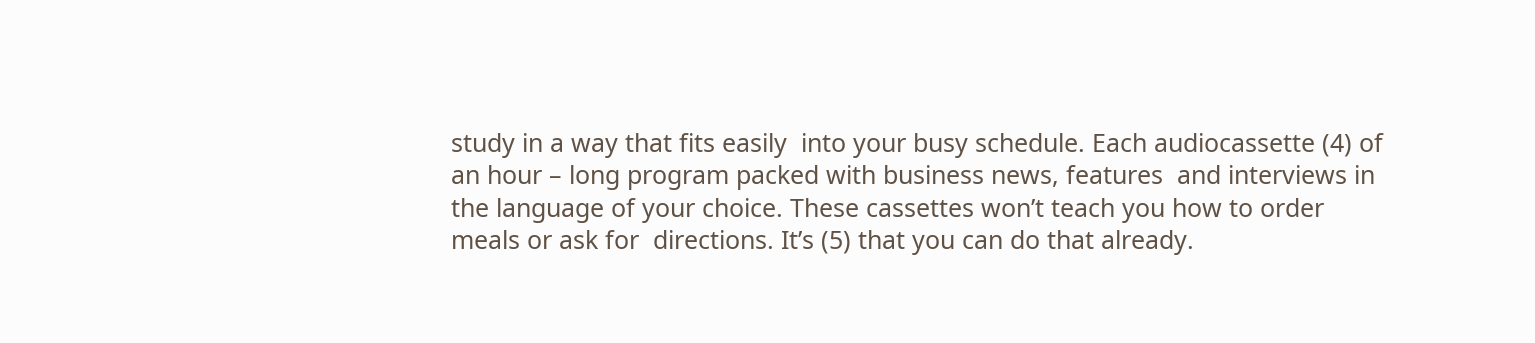study in a way that fits easily  into your busy schedule. Each audiocassette (4) of an hour – long program packed with business news, features  and interviews in the language of your choice. These cassettes won’t teach you how to order meals or ask for  directions. It’s (5) that you can do that already.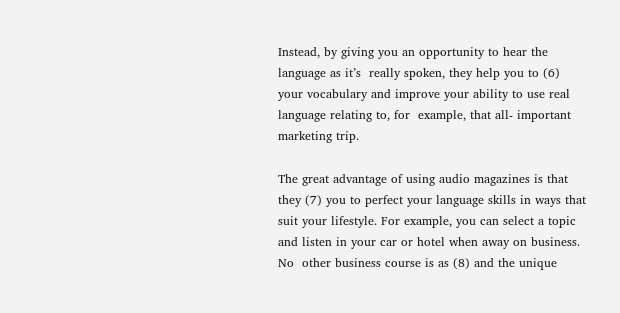Instead, by giving you an opportunity to hear the language as it’s  really spoken, they help you to (6) your vocabulary and improve your ability to use real language relating to, for  example, that all- important marketing trip.

The great advantage of using audio magazines is that they (7) you to perfect your language skills in ways that suit your lifestyle. For example, you can select a topic and listen in your car or hotel when away on business. No  other business course is as (8) and the unique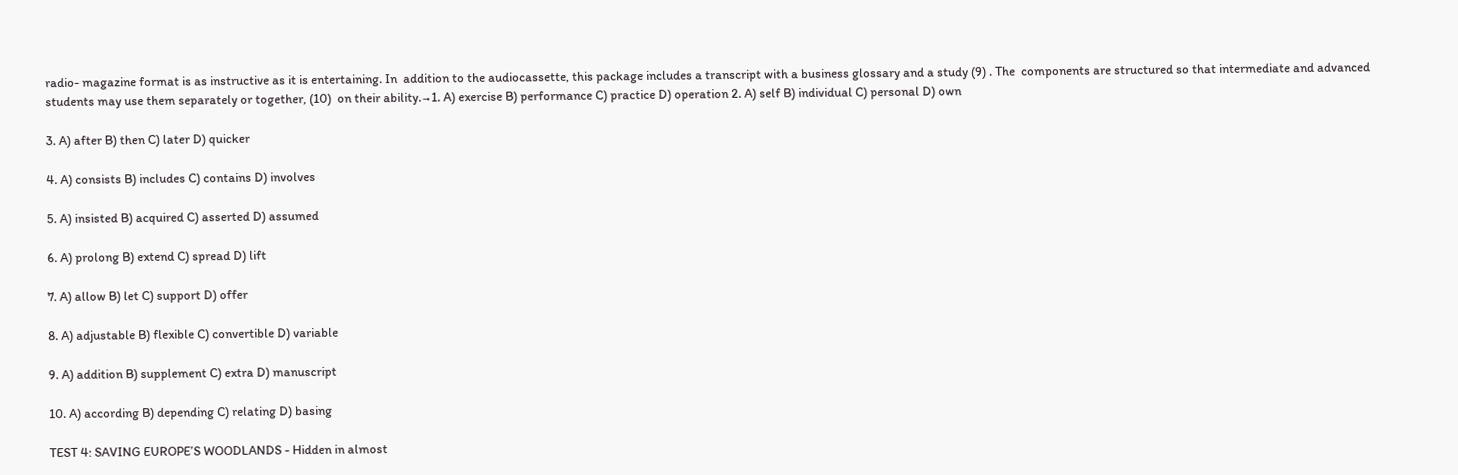radio- magazine format is as instructive as it is entertaining. In  addition to the audiocassette, this package includes a transcript with a business glossary and a study (9) . The  components are structured so that intermediate and advanced students may use them separately or together, (10)  on their ability.→1. A) exercise B) performance C) practice D) operation 2. A) self B) individual C) personal D) own

3. A) after B) then C) later D) quicker

4. A) consists B) includes C) contains D) involves

5. A) insisted B) acquired C) asserted D) assumed

6. A) prolong B) extend C) spread D) lift

7. A) allow B) let C) support D) offer

8. A) adjustable B) flexible C) convertible D) variable

9. A) addition B) supplement C) extra D) manuscript

10. A) according B) depending C) relating D) basing

TEST 4: SAVING EUROPE’S WOODLANDS - Hidden in almost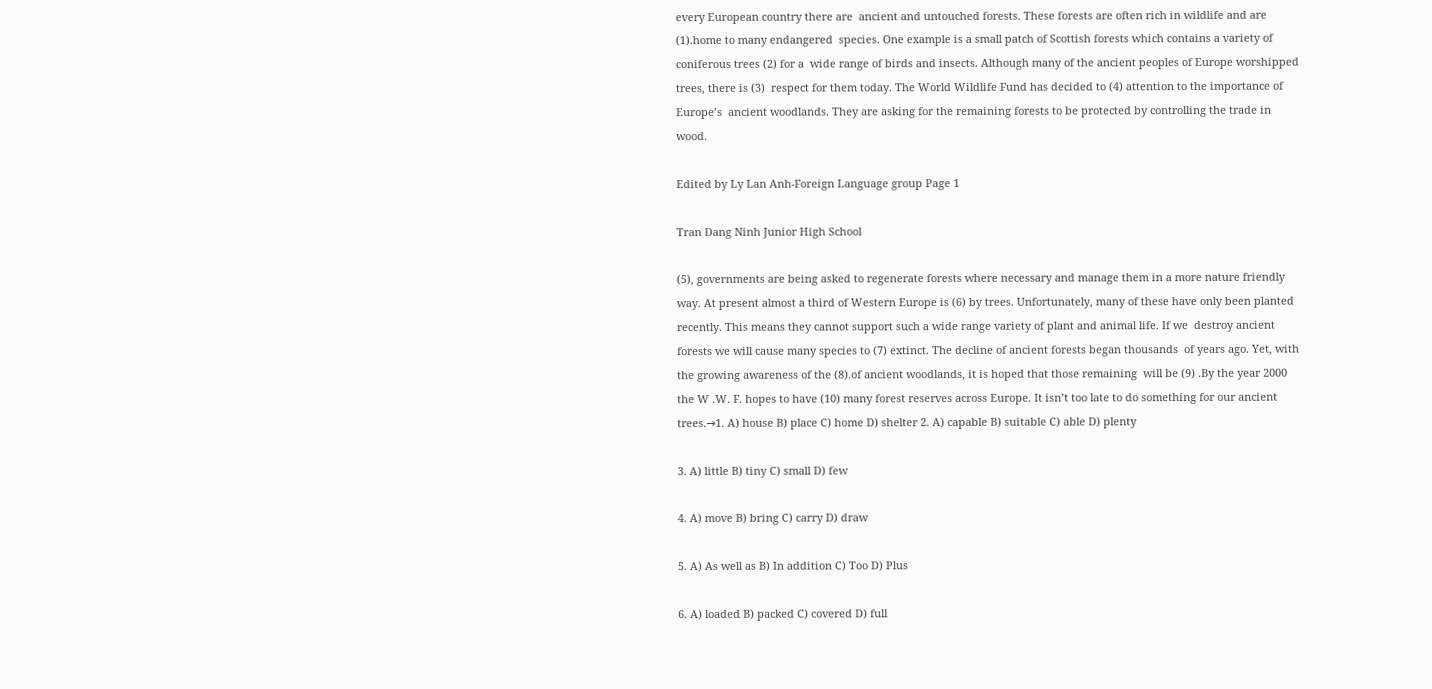every European country there are  ancient and untouched forests. These forests are often rich in wildlife and are (1).home to many endangered  species. One example is a small patch of Scottish forests which contains a variety of coniferous trees (2) for a  wide range of birds and insects. Although many of the ancient peoples of Europe worshipped trees, there is (3)  respect for them today. The World Wildlife Fund has decided to (4) attention to the importance of Europe’s  ancient woodlands. They are asking for the remaining forests to be protected by controlling the trade in wood.

Edited by Ly Lan Anh-Foreign Language group Page 1

Tran Dang Ninh Junior High School

(5), governments are being asked to regenerate forests where necessary and manage them in a more nature friendly way. At present almost a third of Western Europe is (6) by trees. Unfortunately, many of these have only been planted recently. This means they cannot support such a wide range variety of plant and animal life. If we  destroy ancient forests we will cause many species to (7) extinct. The decline of ancient forests began thousands  of years ago. Yet, with the growing awareness of the (8).of ancient woodlands, it is hoped that those remaining  will be (9) .By the year 2000 the W .W. F. hopes to have (10) many forest reserves across Europe. It isn’t too late to do something for our ancient trees.→1. A) house B) place C) home D) shelter 2. A) capable B) suitable C) able D) plenty

3. A) little B) tiny C) small D) few

4. A) move B) bring C) carry D) draw

5. A) As well as B) In addition C) Too D) Plus

6. A) loaded B) packed C) covered D) full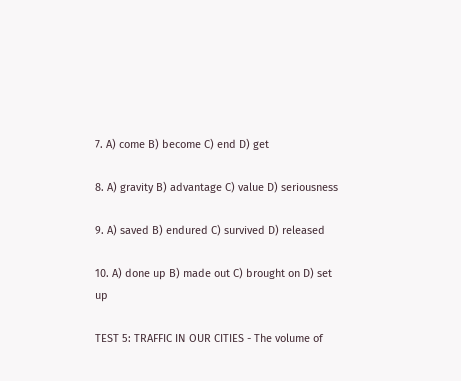7. A) come B) become C) end D) get

8. A) gravity B) advantage C) value D) seriousness

9. A) saved B) endured C) survived D) released

10. A) done up B) made out C) brought on D) set up

TEST 5: TRAFFIC IN OUR CITIES - The volume of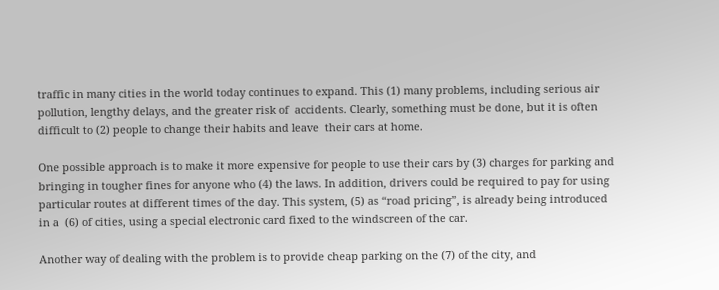traffic in many cities in the world today continues to expand. This (1) many problems, including serious air pollution, lengthy delays, and the greater risk of  accidents. Clearly, something must be done, but it is often difficult to (2) people to change their habits and leave  their cars at home.

One possible approach is to make it more expensive for people to use their cars by (3) charges for parking and  bringing in tougher fines for anyone who (4) the laws. In addition, drivers could be required to pay for using  particular routes at different times of the day. This system, (5) as “road pricing”, is already being introduced in a  (6) of cities, using a special electronic card fixed to the windscreen of the car.

Another way of dealing with the problem is to provide cheap parking on the (7) of the city, and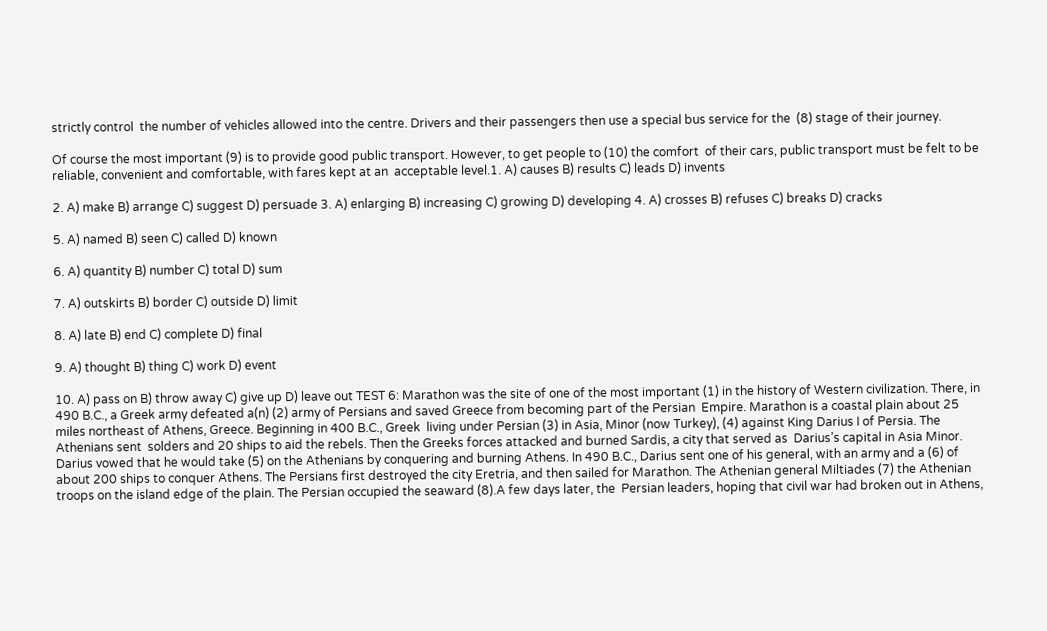strictly control  the number of vehicles allowed into the centre. Drivers and their passengers then use a special bus service for the  (8) stage of their journey.

Of course the most important (9) is to provide good public transport. However, to get people to (10) the comfort  of their cars, public transport must be felt to be reliable, convenient and comfortable, with fares kept at an  acceptable level.1. A) causes B) results C) leads D) invents

2. A) make B) arrange C) suggest D) persuade 3. A) enlarging B) increasing C) growing D) developing 4. A) crosses B) refuses C) breaks D) cracks

5. A) named B) seen C) called D) known

6. A) quantity B) number C) total D) sum

7. A) outskirts B) border C) outside D) limit

8. A) late B) end C) complete D) final

9. A) thought B) thing C) work D) event

10. A) pass on B) throw away C) give up D) leave out TEST 6: Marathon was the site of one of the most important (1) in the history of Western civilization. There, in  490 B.C., a Greek army defeated a(n) (2) army of Persians and saved Greece from becoming part of the Persian  Empire. Marathon is a coastal plain about 25 miles northeast of Athens, Greece. Beginning in 400 B.C., Greek  living under Persian (3) in Asia, Minor (now Turkey), (4) against King Darius I of Persia. The Athenians sent  solders and 20 ships to aid the rebels. Then the Greeks forces attacked and burned Sardis, a city that served as  Darius’s capital in Asia Minor. Darius vowed that he would take (5) on the Athenians by conquering and burning Athens. In 490 B.C., Darius sent one of his general, with an army and a (6) of about 200 ships to conquer Athens. The Persians first destroyed the city Eretria, and then sailed for Marathon. The Athenian general Miltiades (7) the Athenian troops on the island edge of the plain. The Persian occupied the seaward (8).A few days later, the  Persian leaders, hoping that civil war had broken out in Athens,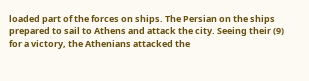loaded part of the forces on ships. The Persian on the ships prepared to sail to Athens and attack the city. Seeing their (9) for a victory, the Athenians attacked the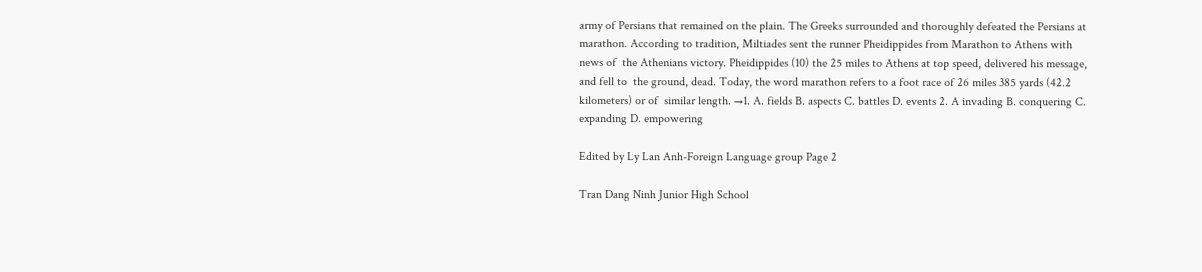army of Persians that remained on the plain. The Greeks surrounded and thoroughly defeated the Persians at  marathon. According to tradition, Miltiades sent the runner Pheidippides from Marathon to Athens with news of  the Athenians victory. Pheidippides (10) the 25 miles to Athens at top speed, delivered his message, and fell to  the ground, dead. Today, the word marathon refers to a foot race of 26 miles 385 yards (42.2 kilometers) or of  similar length. →1. A. fields B. aspects C. battles D. events 2. A invading B. conquering C. expanding D. empowering

Edited by Ly Lan Anh-Foreign Language group Page 2

Tran Dang Ninh Junior High School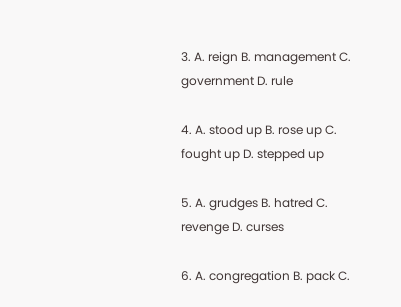3. A. reign B. management C. government D. rule

4. A. stood up B. rose up C. fought up D. stepped up

5. A. grudges B. hatred C. revenge D. curses

6. A. congregation B. pack C.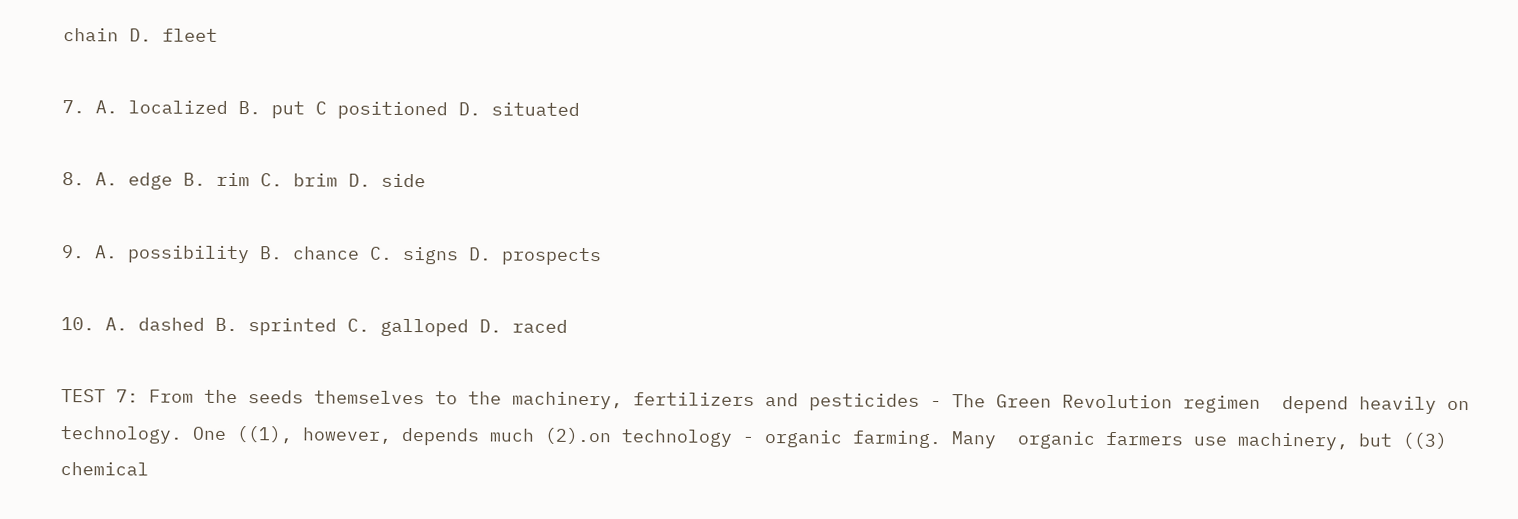chain D. fleet

7. A. localized B. put C positioned D. situated

8. A. edge B. rim C. brim D. side

9. A. possibility B. chance C. signs D. prospects

10. A. dashed B. sprinted C. galloped D. raced

TEST 7: From the seeds themselves to the machinery, fertilizers and pesticides - The Green Revolution regimen  depend heavily on technology. One ((1), however, depends much (2).on technology - organic farming. Many  organic farmers use machinery, but ((3) chemical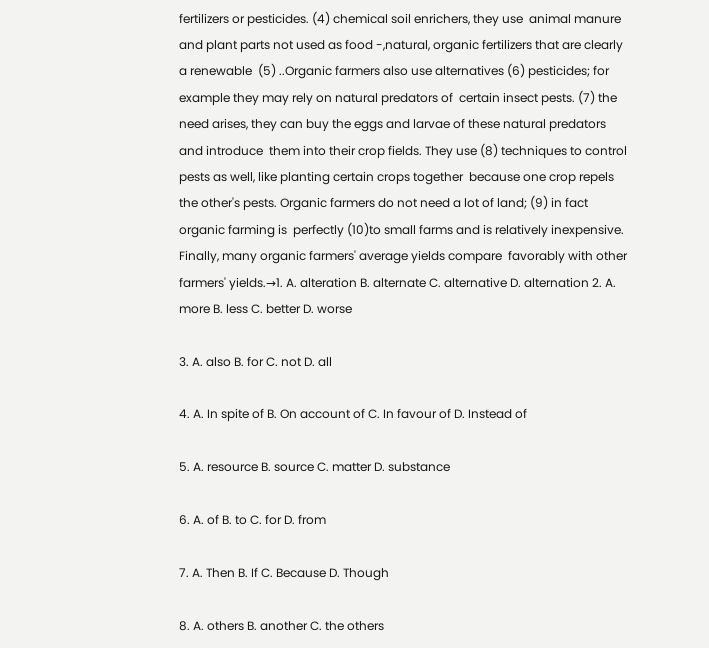fertilizers or pesticides. (4) chemical soil enrichers, they use  animal manure and plant parts not used as food -,natural, organic fertilizers that are clearly a renewable  (5) ..Organic farmers also use alternatives (6) pesticides; for example they may rely on natural predators of  certain insect pests. (7) the need arises, they can buy the eggs and larvae of these natural predators and introduce  them into their crop fields. They use (8) techniques to control pests as well, like planting certain crops together  because one crop repels the other's pests. Organic farmers do not need a lot of land; (9) in fact organic farming is  perfectly (10)to small farms and is relatively inexpensive. Finally, many organic farmers' average yields compare  favorably with other farmers' yields.→1. A. alteration B. alternate C. alternative D. alternation 2. A. more B. less C. better D. worse

3. A. also B. for C. not D. all

4. A. In spite of B. On account of C. In favour of D. Instead of

5. A. resource B. source C. matter D. substance

6. A. of B. to C. for D. from

7. A. Then B. If C. Because D. Though

8. A. others B. another C. the others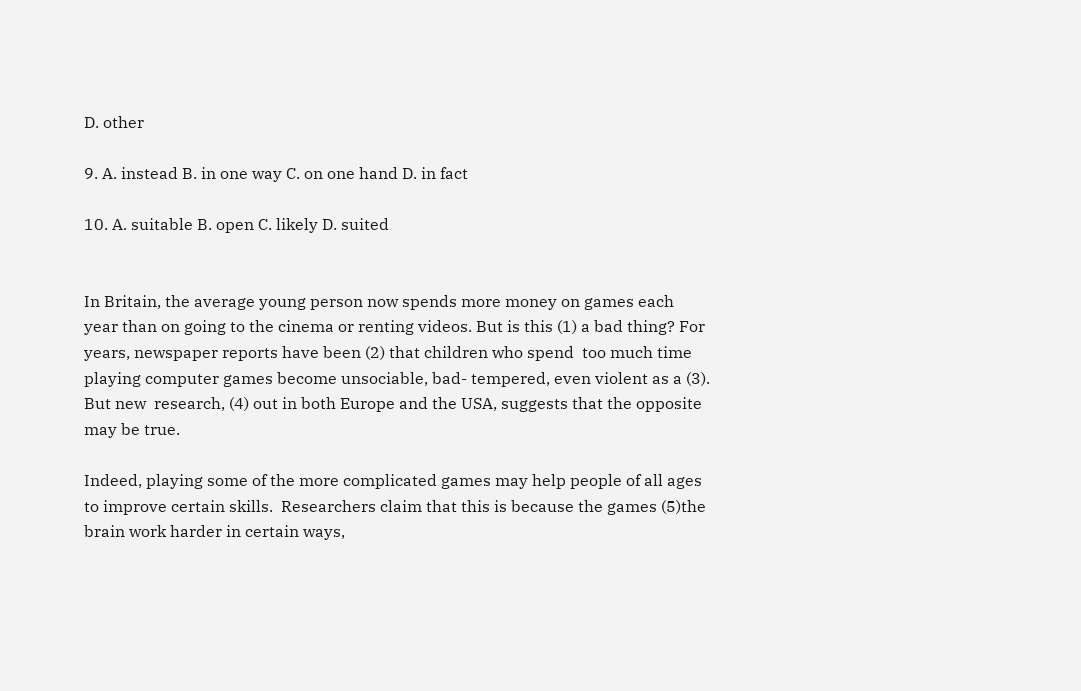D. other

9. A. instead B. in one way C. on one hand D. in fact

10. A. suitable B. open C. likely D. suited


In Britain, the average young person now spends more money on games each year than on going to the cinema or renting videos. But is this (1) a bad thing? For years, newspaper reports have been (2) that children who spend  too much time playing computer games become unsociable, bad- tempered, even violent as a (3). But new  research, (4) out in both Europe and the USA, suggests that the opposite may be true.

Indeed, playing some of the more complicated games may help people of all ages to improve certain skills.  Researchers claim that this is because the games (5)the brain work harder in certain ways,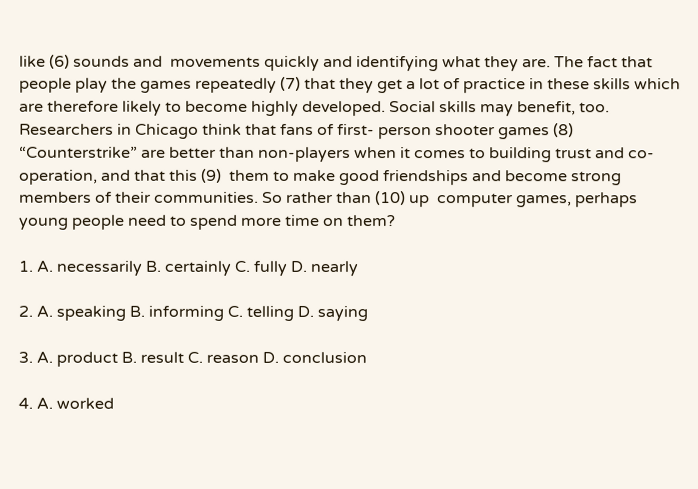like (6) sounds and  movements quickly and identifying what they are. The fact that people play the games repeatedly (7) that they get a lot of practice in these skills which are therefore likely to become highly developed. Social skills may benefit, too. Researchers in Chicago think that fans of first- person shooter games (8)  “Counterstrike” are better than non-players when it comes to building trust and co-operation, and that this (9)  them to make good friendships and become strong members of their communities. So rather than (10) up  computer games, perhaps young people need to spend more time on them?

1. A. necessarily B. certainly C. fully D. nearly

2. A. speaking B. informing C. telling D. saying

3. A. product B. result C. reason D. conclusion

4. A. worked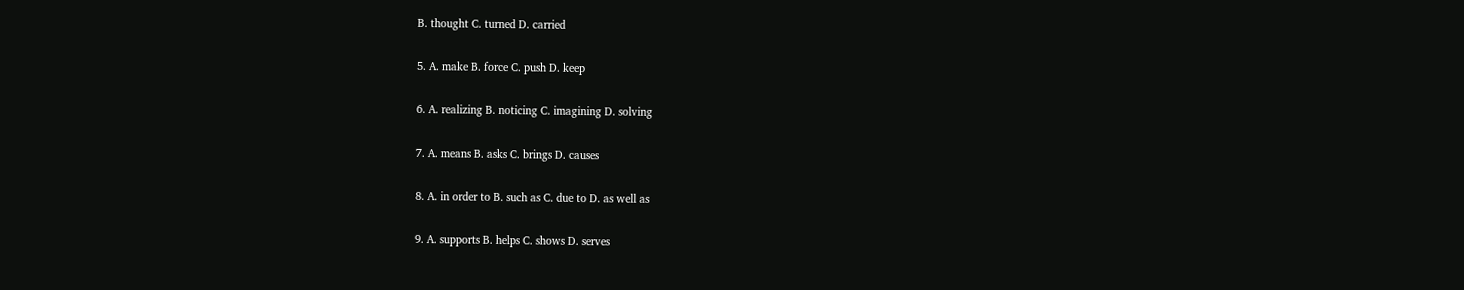B. thought C. turned D. carried

5. A. make B. force C. push D. keep

6. A. realizing B. noticing C. imagining D. solving

7. A. means B. asks C. brings D. causes

8. A. in order to B. such as C. due to D. as well as

9. A. supports B. helps C. shows D. serves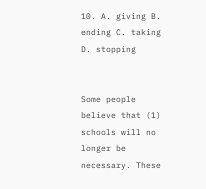10. A. giving B. ending C. taking D. stopping


Some people believe that (1) schools will no longer be necessary. These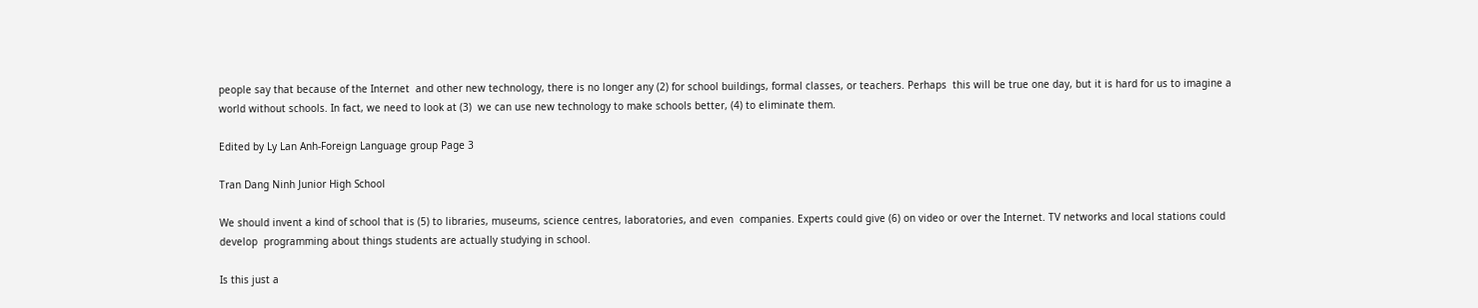people say that because of the Internet  and other new technology, there is no longer any (2) for school buildings, formal classes, or teachers. Perhaps  this will be true one day, but it is hard for us to imagine a world without schools. In fact, we need to look at (3)  we can use new technology to make schools better, (4) to eliminate them.

Edited by Ly Lan Anh-Foreign Language group Page 3

Tran Dang Ninh Junior High School

We should invent a kind of school that is (5) to libraries, museums, science centres, laboratories, and even  companies. Experts could give (6) on video or over the Internet. TV networks and local stations could develop  programming about things students are actually studying in school.

Is this just a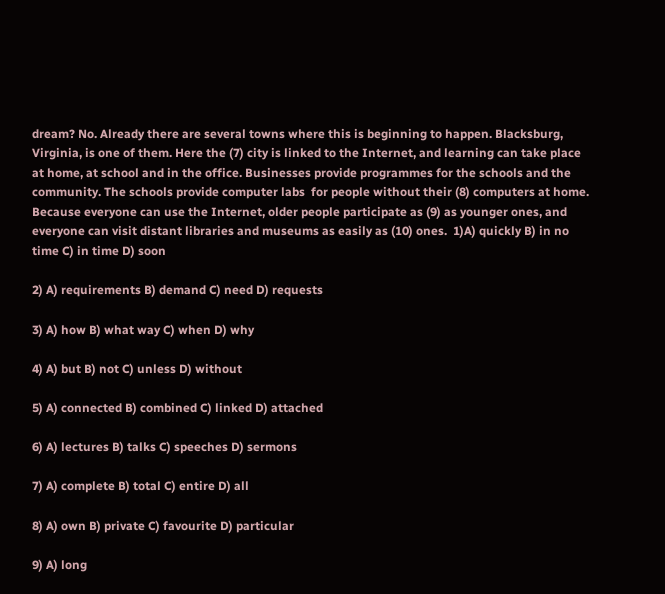dream? No. Already there are several towns where this is beginning to happen. Blacksburg, Virginia, is one of them. Here the (7) city is linked to the Internet, and learning can take place at home, at school and in the office. Businesses provide programmes for the schools and the community. The schools provide computer labs  for people without their (8) computers at home. Because everyone can use the Internet, older people participate as (9) as younger ones, and everyone can visit distant libraries and museums as easily as (10) ones.  1)A) quickly B) in no time C) in time D) soon

2) A) requirements B) demand C) need D) requests

3) A) how B) what way C) when D) why

4) A) but B) not C) unless D) without

5) A) connected B) combined C) linked D) attached

6) A) lectures B) talks C) speeches D) sermons

7) A) complete B) total C) entire D) all

8) A) own B) private C) favourite D) particular

9) A) long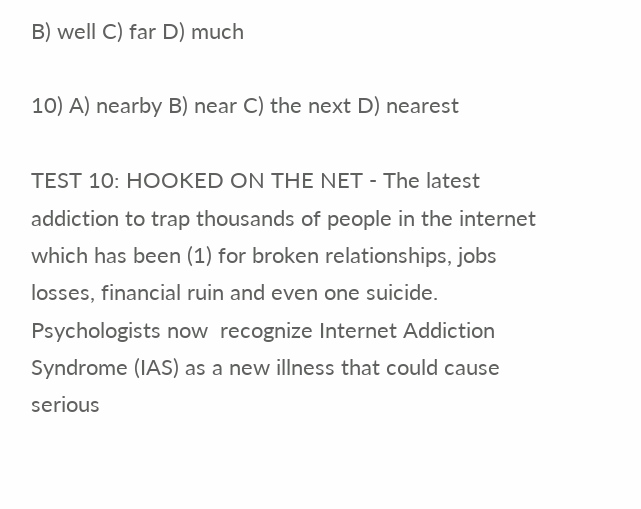B) well C) far D) much

10) A) nearby B) near C) the next D) nearest

TEST 10: HOOKED ON THE NET - The latest addiction to trap thousands of people in the internet  which has been (1) for broken relationships, jobs losses, financial ruin and even one suicide. Psychologists now  recognize Internet Addiction Syndrome (IAS) as a new illness that could cause serious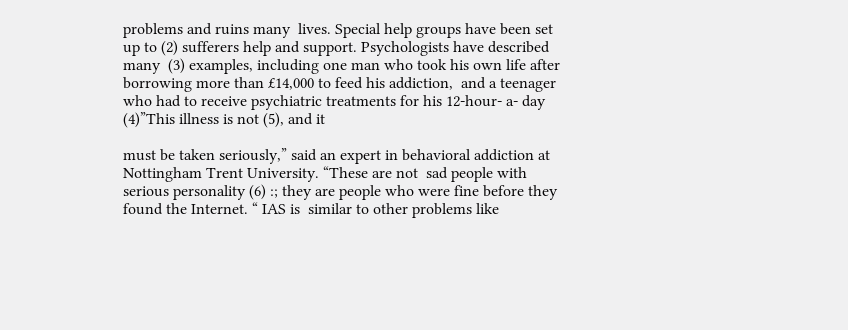problems and ruins many  lives. Special help groups have been set up to (2) sufferers help and support. Psychologists have described many  (3) examples, including one man who took his own life after borrowing more than £14,000 to feed his addiction,  and a teenager who had to receive psychiatric treatments for his 12-hour- a- day (4)”This illness is not (5), and it

must be taken seriously,” said an expert in behavioral addiction at Nottingham Trent University. “These are not  sad people with serious personality (6) :; they are people who were fine before they found the Internet. “ IAS is  similar to other problems like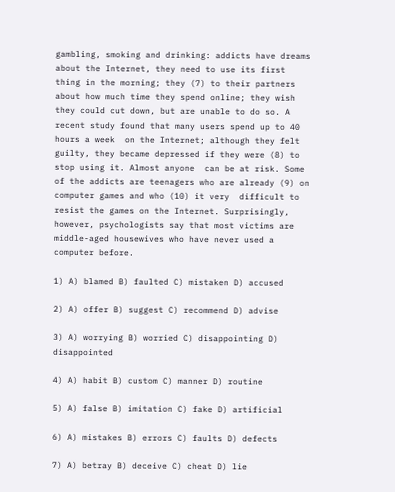gambling, smoking and drinking: addicts have dreams about the Internet, they need to use its first thing in the morning; they (7) to their partners about how much time they spend online; they wish  they could cut down, but are unable to do so. A recent study found that many users spend up to 40 hours a week  on the Internet; although they felt guilty, they became depressed if they were (8) to stop using it. Almost anyone  can be at risk. Some of the addicts are teenagers who are already (9) on computer games and who (10) it very  difficult to resist the games on the Internet. Surprisingly, however, psychologists say that most victims are  middle-aged housewives who have never used a computer before.

1) A) blamed B) faulted C) mistaken D) accused

2) A) offer B) suggest C) recommend D) advise

3) A) worrying B) worried C) disappointing D) disappointed

4) A) habit B) custom C) manner D) routine

5) A) false B) imitation C) fake D) artificial

6) A) mistakes B) errors C) faults D) defects

7) A) betray B) deceive C) cheat D) lie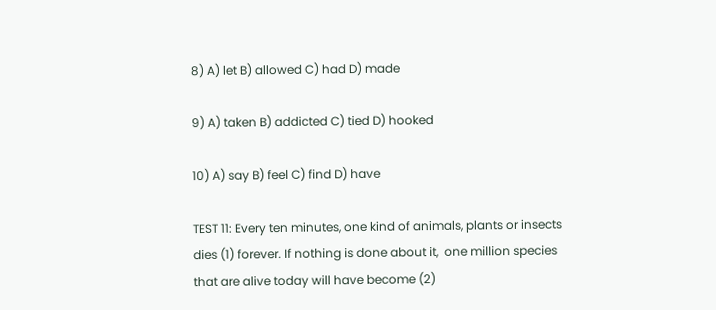8) A) let B) allowed C) had D) made

9) A) taken B) addicted C) tied D) hooked

10) A) say B) feel C) find D) have

TEST 11: Every ten minutes, one kind of animals, plants or insects dies (1) forever. If nothing is done about it,  one million species that are alive today will have become (2)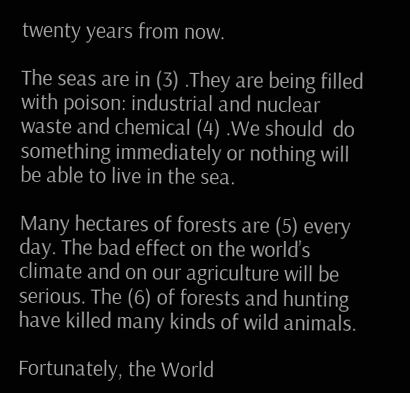twenty years from now.

The seas are in (3) .They are being filled with poison: industrial and nuclear waste and chemical (4) .We should  do something immediately or nothing will be able to live in the sea.

Many hectares of forests are (5) every day. The bad effect on the world’s climate and on our agriculture will be  serious. The (6) of forests and hunting have killed many kinds of wild animals.

Fortunately, the World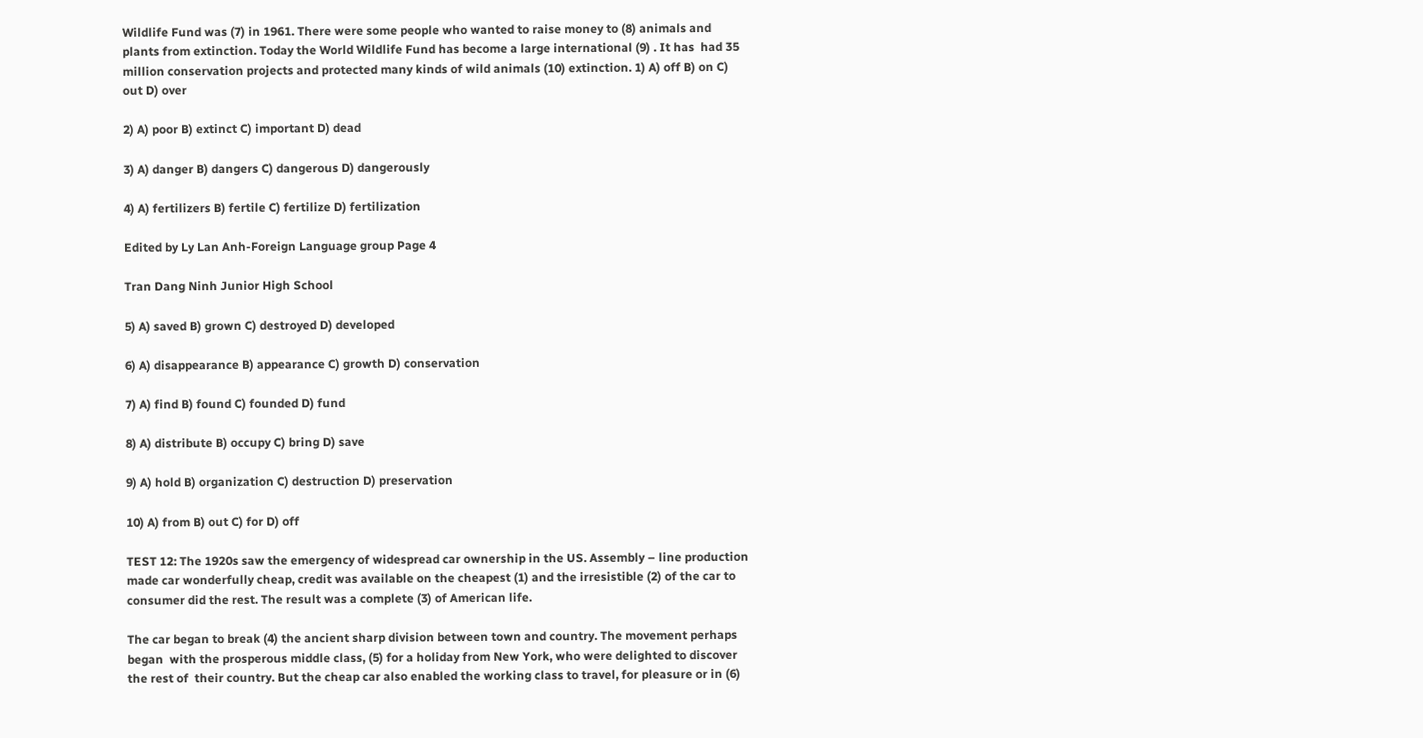Wildlife Fund was (7) in 1961. There were some people who wanted to raise money to (8) animals and plants from extinction. Today the World Wildlife Fund has become a large international (9) . It has  had 35 million conservation projects and protected many kinds of wild animals (10) extinction. 1) A) off B) on C) out D) over

2) A) poor B) extinct C) important D) dead

3) A) danger B) dangers C) dangerous D) dangerously

4) A) fertilizers B) fertile C) fertilize D) fertilization

Edited by Ly Lan Anh-Foreign Language group Page 4

Tran Dang Ninh Junior High School

5) A) saved B) grown C) destroyed D) developed

6) A) disappearance B) appearance C) growth D) conservation

7) A) find B) found C) founded D) fund

8) A) distribute B) occupy C) bring D) save

9) A) hold B) organization C) destruction D) preservation

10) A) from B) out C) for D) off

TEST 12: The 1920s saw the emergency of widespread car ownership in the US. Assembly – line production  made car wonderfully cheap, credit was available on the cheapest (1) and the irresistible (2) of the car to  consumer did the rest. The result was a complete (3) of American life.

The car began to break (4) the ancient sharp division between town and country. The movement perhaps began  with the prosperous middle class, (5) for a holiday from New York, who were delighted to discover the rest of  their country. But the cheap car also enabled the working class to travel, for pleasure or in (6)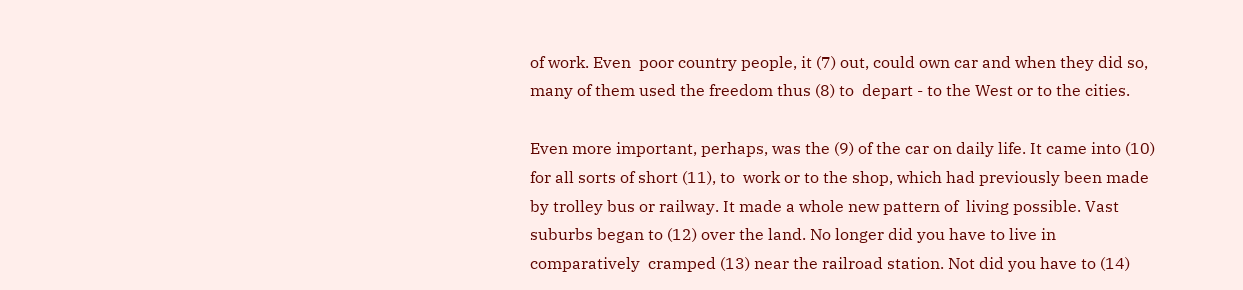of work. Even  poor country people, it (7) out, could own car and when they did so, many of them used the freedom thus (8) to  depart - to the West or to the cities.

Even more important, perhaps, was the (9) of the car on daily life. It came into (10) for all sorts of short (11), to  work or to the shop, which had previously been made by trolley bus or railway. It made a whole new pattern of  living possible. Vast suburbs began to (12) over the land. No longer did you have to live in comparatively  cramped (13) near the railroad station. Not did you have to (14)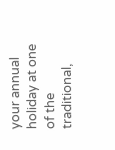your annual holiday at one of the traditional,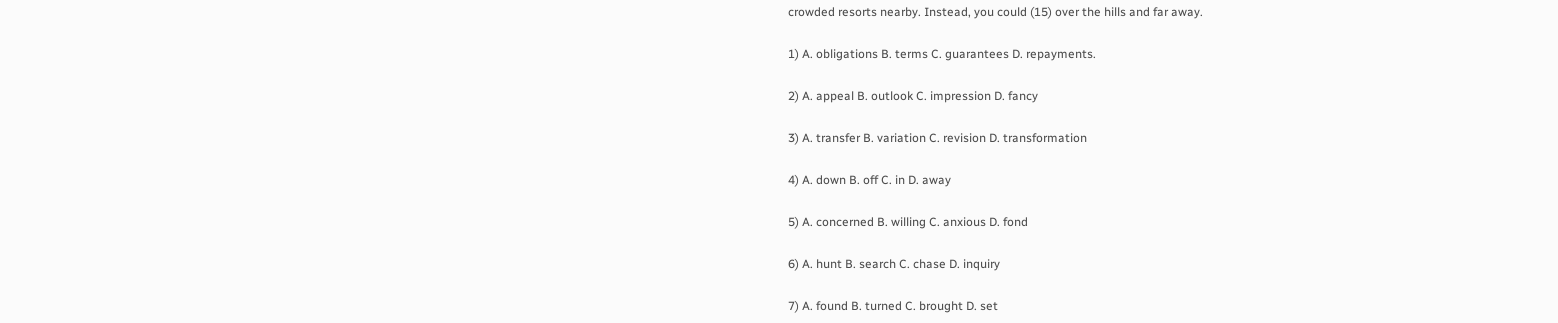crowded resorts nearby. Instead, you could (15) over the hills and far away.

1) A. obligations B. terms C. guarantees D. repayments.

2) A. appeal B. outlook C. impression D. fancy

3) A. transfer B. variation C. revision D. transformation

4) A. down B. off C. in D. away

5) A. concerned B. willing C. anxious D. fond

6) A. hunt B. search C. chase D. inquiry

7) A. found B. turned C. brought D. set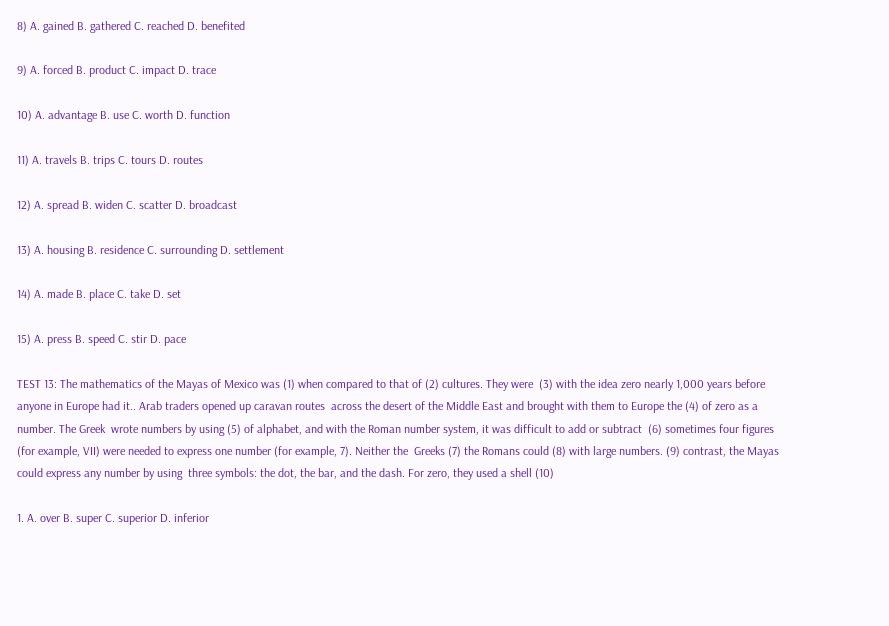8) A. gained B. gathered C. reached D. benefited

9) A. forced B. product C. impact D. trace

10) A. advantage B. use C. worth D. function

11) A. travels B. trips C. tours D. routes

12) A. spread B. widen C. scatter D. broadcast

13) A. housing B. residence C. surrounding D. settlement

14) A. made B. place C. take D. set

15) A. press B. speed C. stir D. pace

TEST 13: The mathematics of the Mayas of Mexico was (1) when compared to that of (2) cultures. They were  (3) with the idea zero nearly 1,000 years before anyone in Europe had it.. Arab traders opened up caravan routes  across the desert of the Middle East and brought with them to Europe the (4) of zero as a number. The Greek  wrote numbers by using (5) of alphabet, and with the Roman number system, it was difficult to add or subtract  (6) sometimes four figures (for example, VII) were needed to express one number (for example, 7). Neither the  Greeks (7) the Romans could (8) with large numbers. (9) contrast, the Mayas could express any number by using  three symbols: the dot, the bar, and the dash. For zero, they used a shell (10)

1. A. over B. super C. superior D. inferior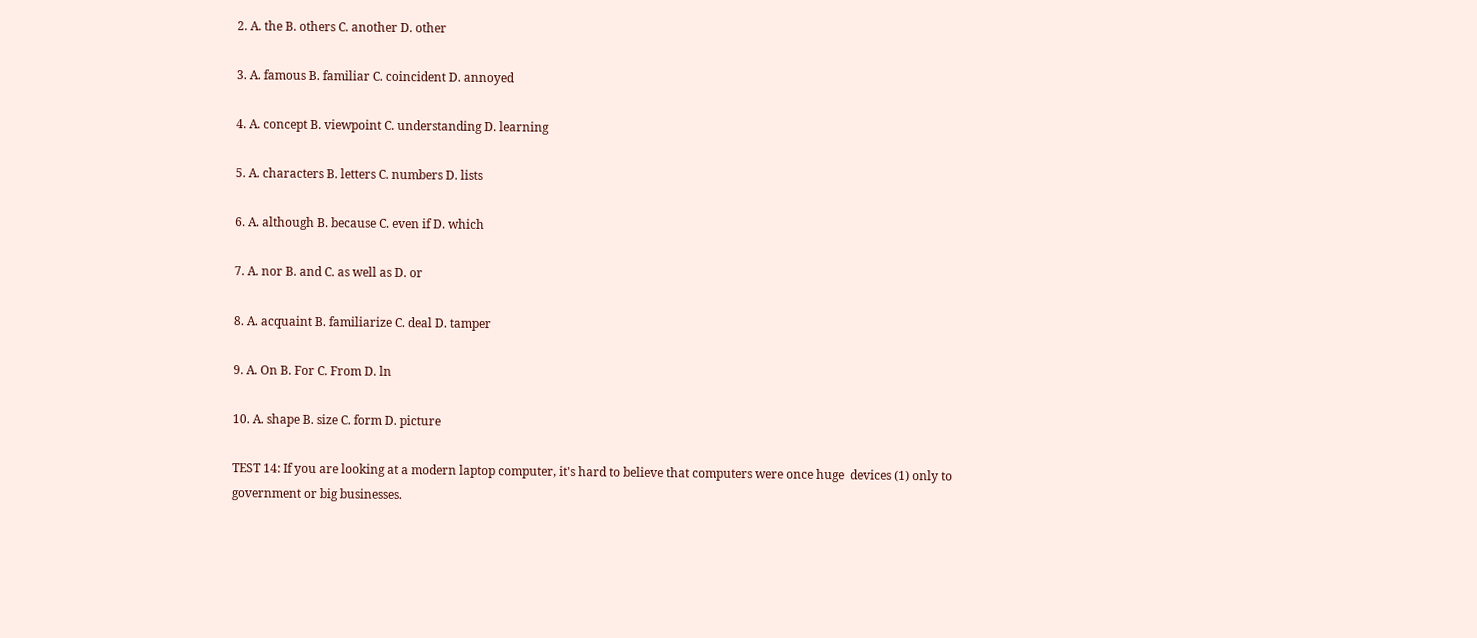2. A. the B. others C. another D. other

3. A. famous B. familiar C. coincident D. annoyed

4. A. concept B. viewpoint C. understanding D. learning

5. A. characters B. letters C. numbers D. lists

6. A. although B. because C. even if D. which

7. A. nor B. and C. as well as D. or

8. A. acquaint B. familiarize C. deal D. tamper

9. A. On B. For C. From D. ln

10. A. shape B. size C. form D. picture

TEST 14: If you are looking at a modern laptop computer, it's hard to believe that computers were once huge  devices (1) only to government or big businesses.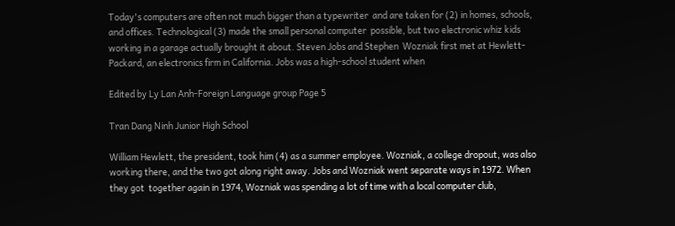Today's computers are often not much bigger than a typewriter  and are taken for (2) in homes, schools, and offices. Technological (3) made the small personal computer  possible, but two electronic whiz kids working in a garage actually brought it about. Steven Jobs and Stephen  Wozniak first met at Hewlett-Packard, an electronics firm in California. Jobs was a high-school student when

Edited by Ly Lan Anh-Foreign Language group Page 5

Tran Dang Ninh Junior High School

William Hewlett, the president, took him (4) as a summer employee. Wozniak, a college dropout, was also  working there, and the two got along right away. Jobs and Wozniak went separate ways in 1972. When they got  together again in 1974, Wozniak was spending a lot of time with a local computer club,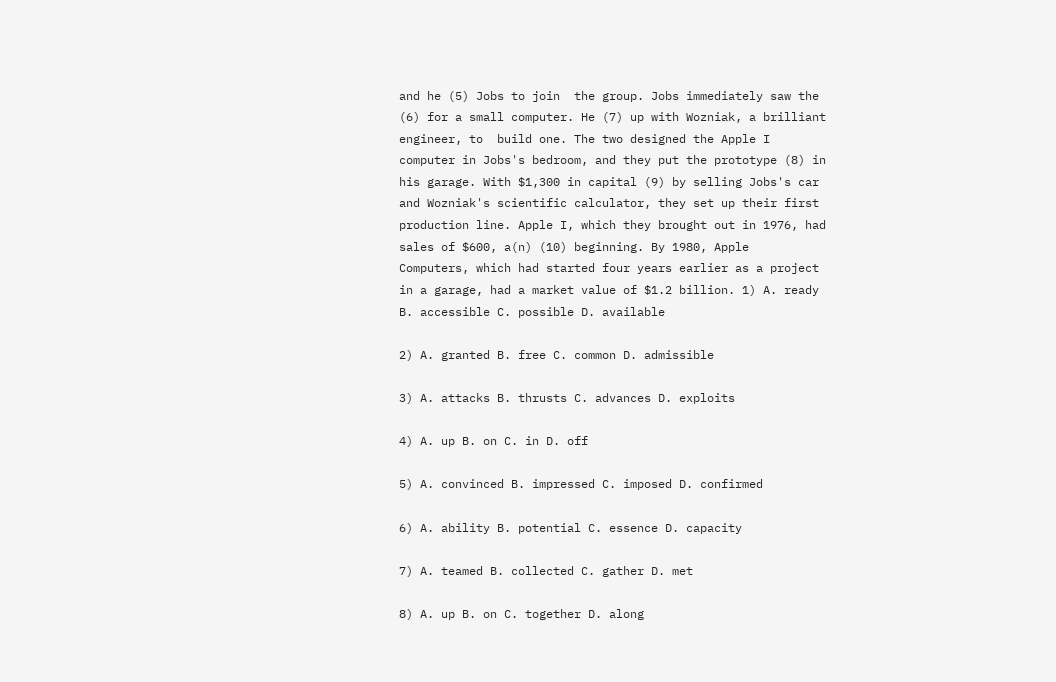and he (5) Jobs to join  the group. Jobs immediately saw the (6) for a small computer. He (7) up with Wozniak, a brilliant engineer, to  build one. The two designed the Apple I computer in Jobs's bedroom, and they put the prototype (8) in his garage. With $1,300 in capital (9) by selling Jobs's car and Wozniak's scientific calculator, they set up their first  production line. Apple I, which they brought out in 1976, had sales of $600, a(n) (10) beginning. By 1980, Apple  Computers, which had started four years earlier as a project in a garage, had a market value of $1.2 billion. 1) A. ready B. accessible C. possible D. available

2) A. granted B. free C. common D. admissible

3) A. attacks B. thrusts C. advances D. exploits

4) A. up B. on C. in D. off

5) A. convinced B. impressed C. imposed D. confirmed

6) A. ability B. potential C. essence D. capacity

7) A. teamed B. collected C. gather D. met

8) A. up B. on C. together D. along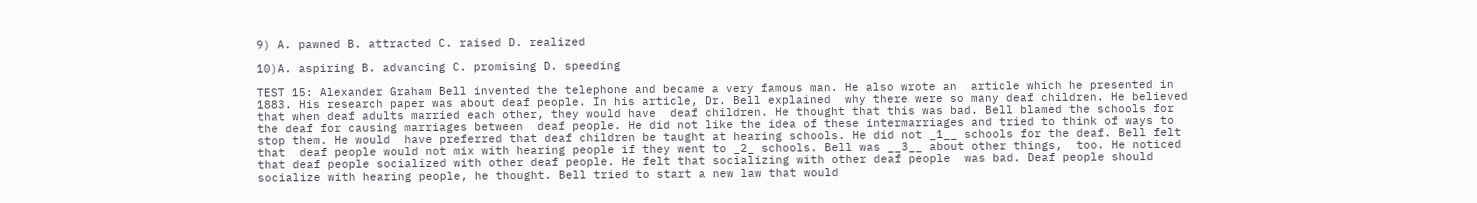9) A. pawned B. attracted C. raised D. realized

10)A. aspiring B. advancing C. promising D. speeding

TEST 15: Alexander Graham Bell invented the telephone and became a very famous man. He also wrote an  article which he presented in 1883. His research paper was about deaf people. In his article, Dr. Bell explained  why there were so many deaf children. He believed that when deaf adults married each other, they would have  deaf children. He thought that this was bad. Bell blamed the schools for the deaf for causing marriages between  deaf people. He did not like the idea of these intermarriages and tried to think of ways to stop them. He would  have preferred that deaf children be taught at hearing schools. He did not _1__ schools for the deaf. Bell felt that  deaf people would not mix with hearing people if they went to _2_ schools. Bell was __3__ about other things,  too. He noticed that deaf people socialized with other deaf people. He felt that socializing with other deaf people  was bad. Deaf people should socialize with hearing people, he thought. Bell tried to start a new law that would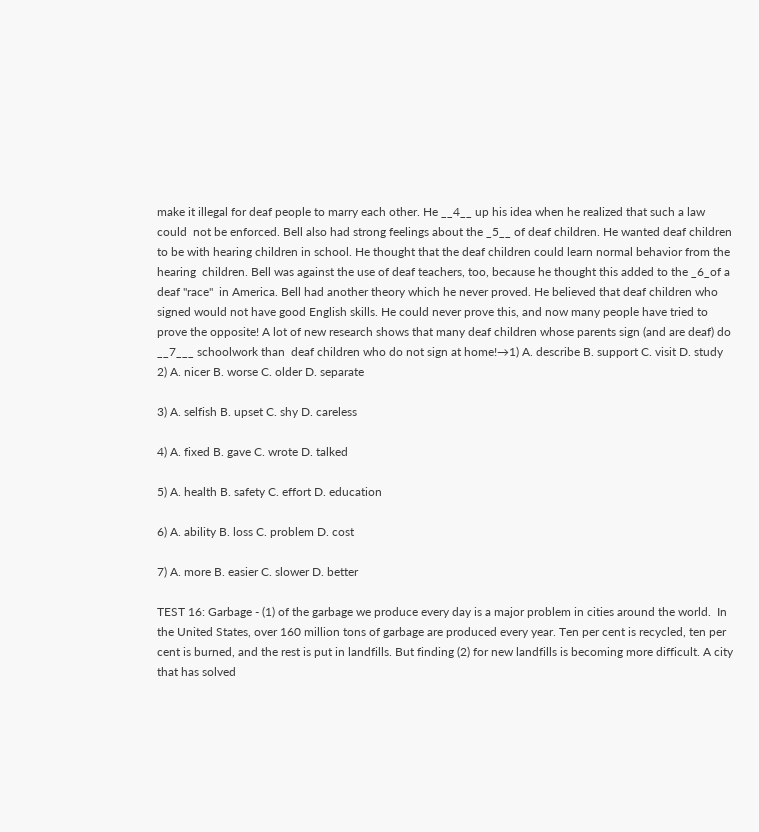make it illegal for deaf people to marry each other. He __4__ up his idea when he realized that such a law could  not be enforced. Bell also had strong feelings about the _5__ of deaf children. He wanted deaf children to be with hearing children in school. He thought that the deaf children could learn normal behavior from the hearing  children. Bell was against the use of deaf teachers, too, because he thought this added to the _6_of a deaf "race"  in America. Bell had another theory which he never proved. He believed that deaf children who signed would not have good English skills. He could never prove this, and now many people have tried to prove the opposite! A lot of new research shows that many deaf children whose parents sign (and are deaf) do __7___ schoolwork than  deaf children who do not sign at home!→1) A. describe B. support C. visit D. study 2) A. nicer B. worse C. older D. separate

3) A. selfish B. upset C. shy D. careless

4) A. fixed B. gave C. wrote D. talked

5) A. health B. safety C. effort D. education

6) A. ability B. loss C. problem D. cost

7) A. more B. easier C. slower D. better

TEST 16: Garbage - (1) of the garbage we produce every day is a major problem in cities around the world.  In the United States, over 160 million tons of garbage are produced every year. Ten per cent is recycled, ten per  cent is burned, and the rest is put in landfills. But finding (2) for new landfills is becoming more difficult. A city that has solved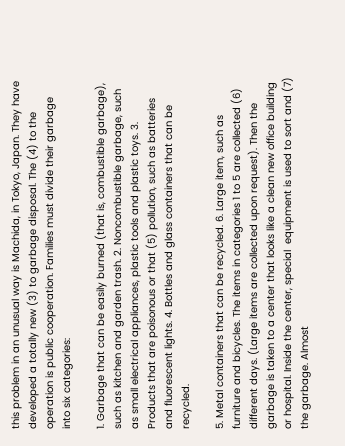this problem in an unusual way is Machida, in Tokyo, Japan. They have developed a totally new (3) to garbage disposal. The (4) to the operation is public cooperation. Families must divide their garbage  into six categories:

1. Garbage that can be easily burned (that is, combustible garbage), such as kitchen and garden trash. 2. Noncombustible garbage, such as small electrical appliances, plastic tools and plastic toys. 3. Products that are poisonous or that (5) pollution, such as batteries and fluorescent lights. 4. Bottles and glass containers that can be recycled.

5. Metal containers that can be recycled. 6. Large item, such as furniture and bicycles. The items in categories 1 to 5 are collected (6) different days. (Large items are collected upon request). Then the  garbage is taken to a center that looks like a clean new office building or hospital. Inside the center, special  equipment is used to sort and (7) the garbage. Almost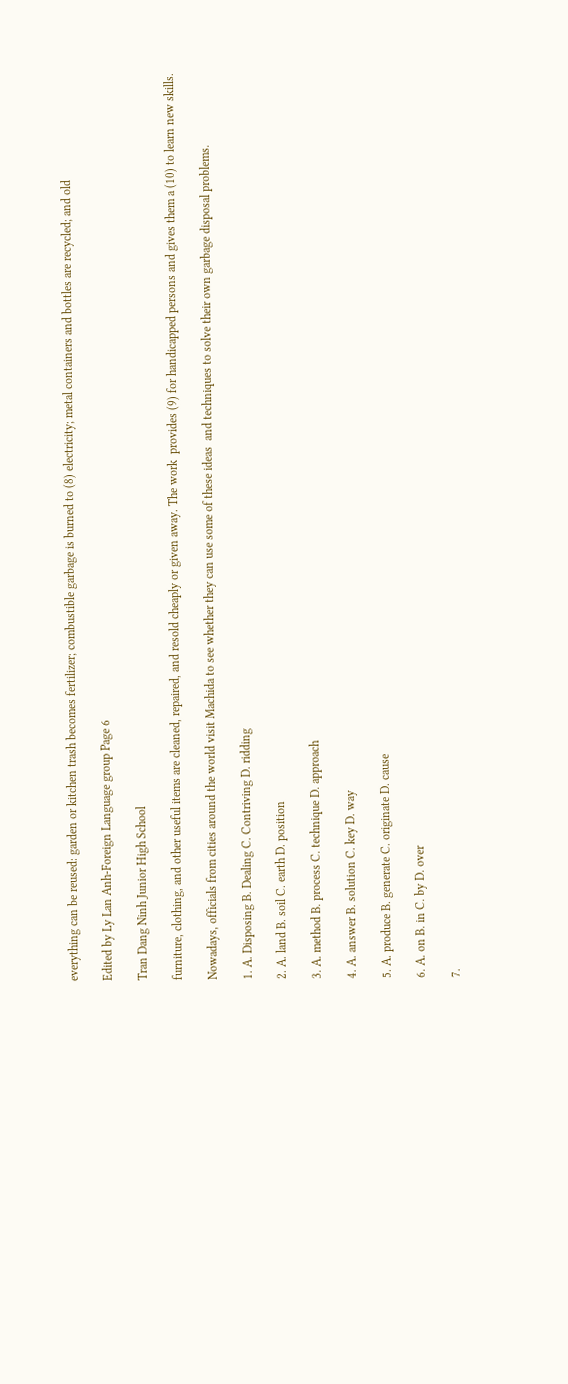everything can be reused: garden or kitchen trash becomes fertilizer; combustible garbage is burned to (8) electricity; metal containers and bottles are recycled; and old

Edited by Ly Lan Anh-Foreign Language group Page 6

Tran Dang Ninh Junior High School

furniture, clothing, and other useful items are cleaned, repaired, and resold cheaply or given away. The work  provides (9) for handicapped persons and gives them a (10) to learn new skills.

Nowadays, officials from cities around the world visit Machida to see whether they can use some of these ideas  and techniques to solve their own garbage disposal problems.

1. A. Disposing B. Dealing C. Contriving D. ridding

2. A. land B. soil C. earth D. position

3. A. method B. process C. technique D. approach

4. A. answer B. solution C. key D. way

5. A. produce B. generate C. originate D. cause

6. A. on B. in C. by D. over

7.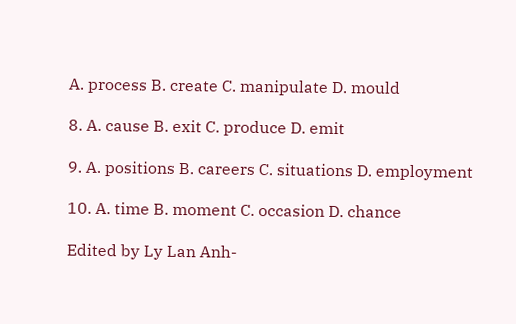A. process B. create C. manipulate D. mould

8. A. cause B. exit C. produce D. emit

9. A. positions B. careers C. situations D. employment

10. A. time B. moment C. occasion D. chance

Edited by Ly Lan Anh-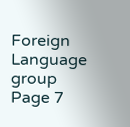Foreign Language group Page 7